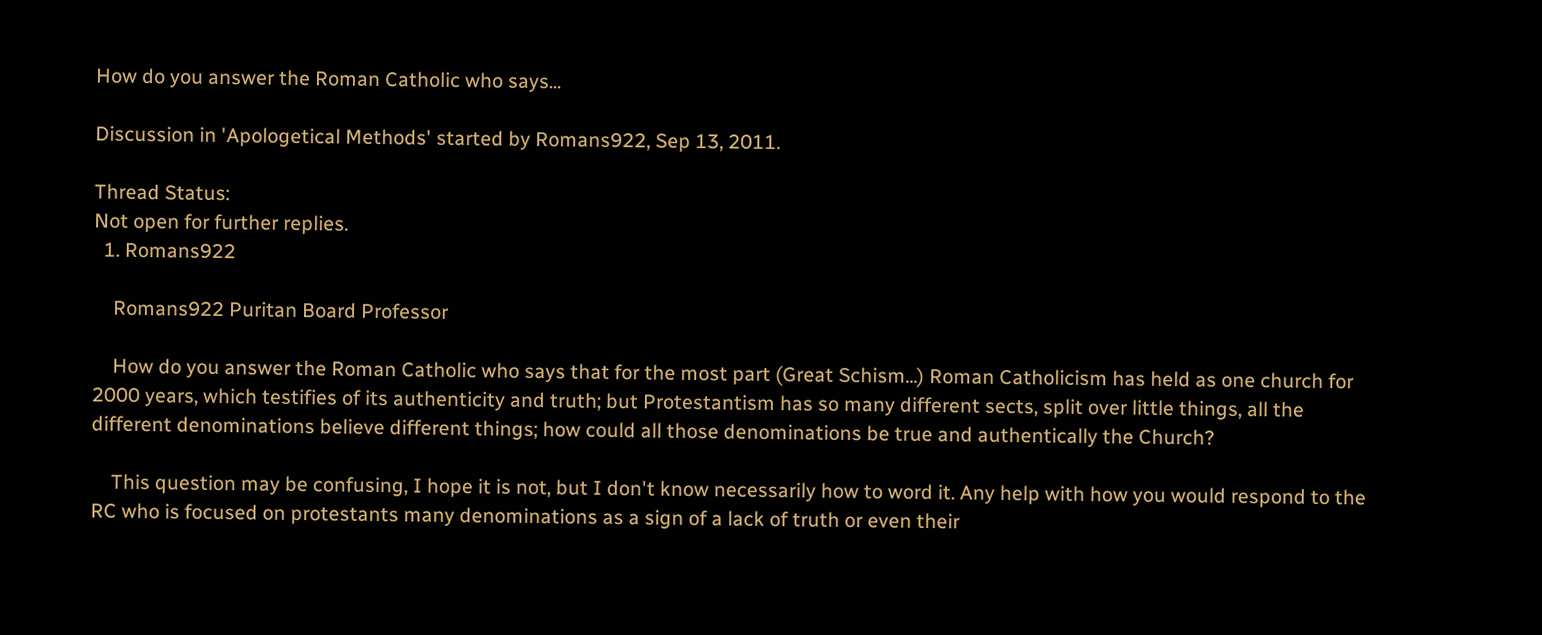How do you answer the Roman Catholic who says...

Discussion in 'Apologetical Methods' started by Romans922, Sep 13, 2011.

Thread Status:
Not open for further replies.
  1. Romans922

    Romans922 Puritan Board Professor

    How do you answer the Roman Catholic who says that for the most part (Great Schism...) Roman Catholicism has held as one church for 2000 years, which testifies of its authenticity and truth; but Protestantism has so many different sects, split over little things, all the different denominations believe different things; how could all those denominations be true and authentically the Church?

    This question may be confusing, I hope it is not, but I don't know necessarily how to word it. Any help with how you would respond to the RC who is focused on protestants many denominations as a sign of a lack of truth or even their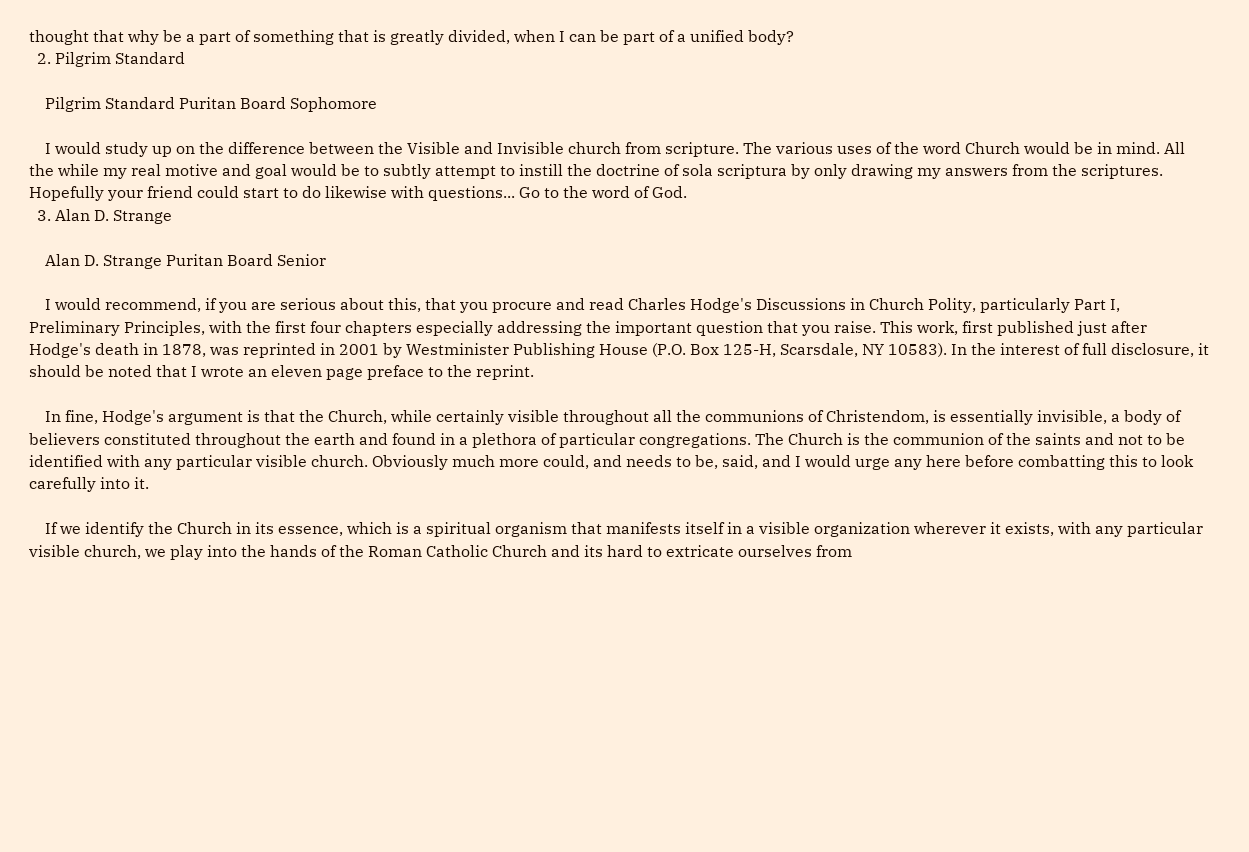thought that why be a part of something that is greatly divided, when I can be part of a unified body?
  2. Pilgrim Standard

    Pilgrim Standard Puritan Board Sophomore

    I would study up on the difference between the Visible and Invisible church from scripture. The various uses of the word Church would be in mind. All the while my real motive and goal would be to subtly attempt to instill the doctrine of sola scriptura by only drawing my answers from the scriptures. Hopefully your friend could start to do likewise with questions... Go to the word of God.
  3. Alan D. Strange

    Alan D. Strange Puritan Board Senior

    I would recommend, if you are serious about this, that you procure and read Charles Hodge's Discussions in Church Polity, particularly Part I, Preliminary Principles, with the first four chapters especially addressing the important question that you raise. This work, first published just after Hodge's death in 1878, was reprinted in 2001 by Westminister Publishing House (P.O. Box 125-H, Scarsdale, NY 10583). In the interest of full disclosure, it should be noted that I wrote an eleven page preface to the reprint.

    In fine, Hodge's argument is that the Church, while certainly visible throughout all the communions of Christendom, is essentially invisible, a body of believers constituted throughout the earth and found in a plethora of particular congregations. The Church is the communion of the saints and not to be identified with any particular visible church. Obviously much more could, and needs to be, said, and I would urge any here before combatting this to look carefully into it.

    If we identify the Church in its essence, which is a spiritual organism that manifests itself in a visible organization wherever it exists, with any particular visible church, we play into the hands of the Roman Catholic Church and its hard to extricate ourselves from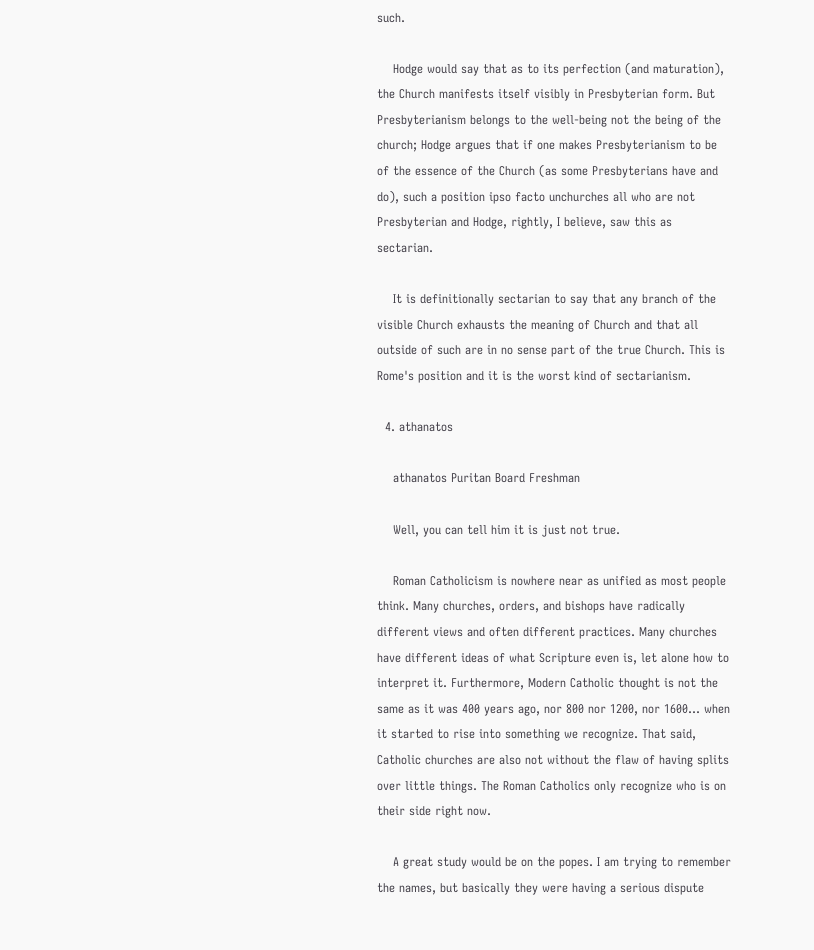such.

    Hodge would say that as to its perfection (and maturation), the Church manifests itself visibly in Presbyterian form. But Presbyterianism belongs to the well-being not the being of the church; Hodge argues that if one makes Presbyterianism to be of the essence of the Church (as some Presbyterians have and do), such a position ipso facto unchurches all who are not Presbyterian and Hodge, rightly, I believe, saw this as sectarian.

    It is definitionally sectarian to say that any branch of the visible Church exhausts the meaning of Church and that all outside of such are in no sense part of the true Church. This is Rome's position and it is the worst kind of sectarianism.

  4. athanatos

    athanatos Puritan Board Freshman

    Well, you can tell him it is just not true.

    Roman Catholicism is nowhere near as unified as most people think. Many churches, orders, and bishops have radically different views and often different practices. Many churches have different ideas of what Scripture even is, let alone how to interpret it. Furthermore, Modern Catholic thought is not the same as it was 400 years ago, nor 800 nor 1200, nor 1600... when it started to rise into something we recognize. That said, Catholic churches are also not without the flaw of having splits over little things. The Roman Catholics only recognize who is on their side right now.

    A great study would be on the popes. I am trying to remember the names, but basically they were having a serious dispute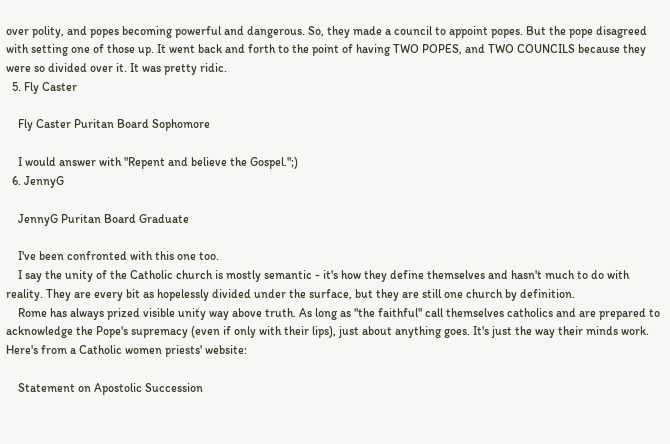over polity, and popes becoming powerful and dangerous. So, they made a council to appoint popes. But the pope disagreed with setting one of those up. It went back and forth to the point of having TWO POPES, and TWO COUNCILS because they were so divided over it. It was pretty ridic.
  5. Fly Caster

    Fly Caster Puritan Board Sophomore

    I would answer with "Repent and believe the Gospel.";)
  6. JennyG

    JennyG Puritan Board Graduate

    I've been confronted with this one too.
    I say the unity of the Catholic church is mostly semantic - it's how they define themselves and hasn't much to do with reality. They are every bit as hopelessly divided under the surface, but they are still one church by definition.
    Rome has always prized visible unity way above truth. As long as "the faithful" call themselves catholics and are prepared to acknowledge the Pope's supremacy (even if only with their lips), just about anything goes. It's just the way their minds work. Here's from a Catholic women priests' website:

    Statement on Apostolic Succession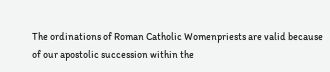The ordinations of Roman Catholic Womenpriests are valid because of our apostolic succession within the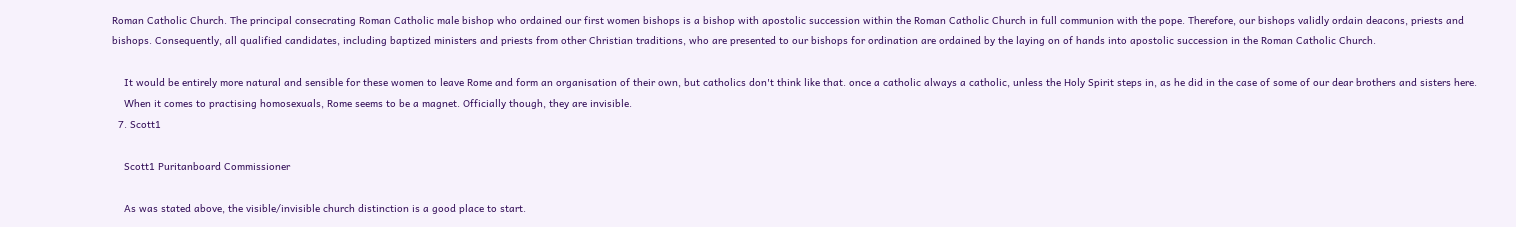Roman Catholic Church. The principal consecrating Roman Catholic male bishop who ordained our first women bishops is a bishop with apostolic succession within the Roman Catholic Church in full communion with the pope. Therefore, our bishops validly ordain deacons, priests and bishops. Consequently, all qualified candidates, including baptized ministers and priests from other Christian traditions, who are presented to our bishops for ordination are ordained by the laying on of hands into apostolic succession in the Roman Catholic Church.

    It would be entirely more natural and sensible for these women to leave Rome and form an organisation of their own, but catholics don't think like that. once a catholic always a catholic, unless the Holy Spirit steps in, as he did in the case of some of our dear brothers and sisters here.
    When it comes to practising homosexuals, Rome seems to be a magnet. Officially though, they are invisible.
  7. Scott1

    Scott1 Puritanboard Commissioner

    As was stated above, the visible/invisible church distinction is a good place to start.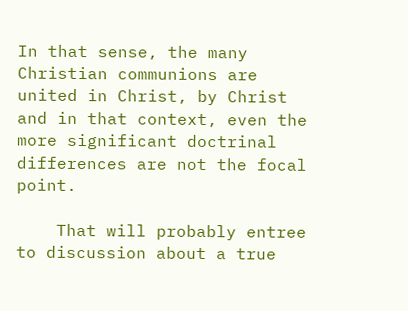In that sense, the many Christian communions are united in Christ, by Christ and in that context, even the more significant doctrinal differences are not the focal point.

    That will probably entree to discussion about a true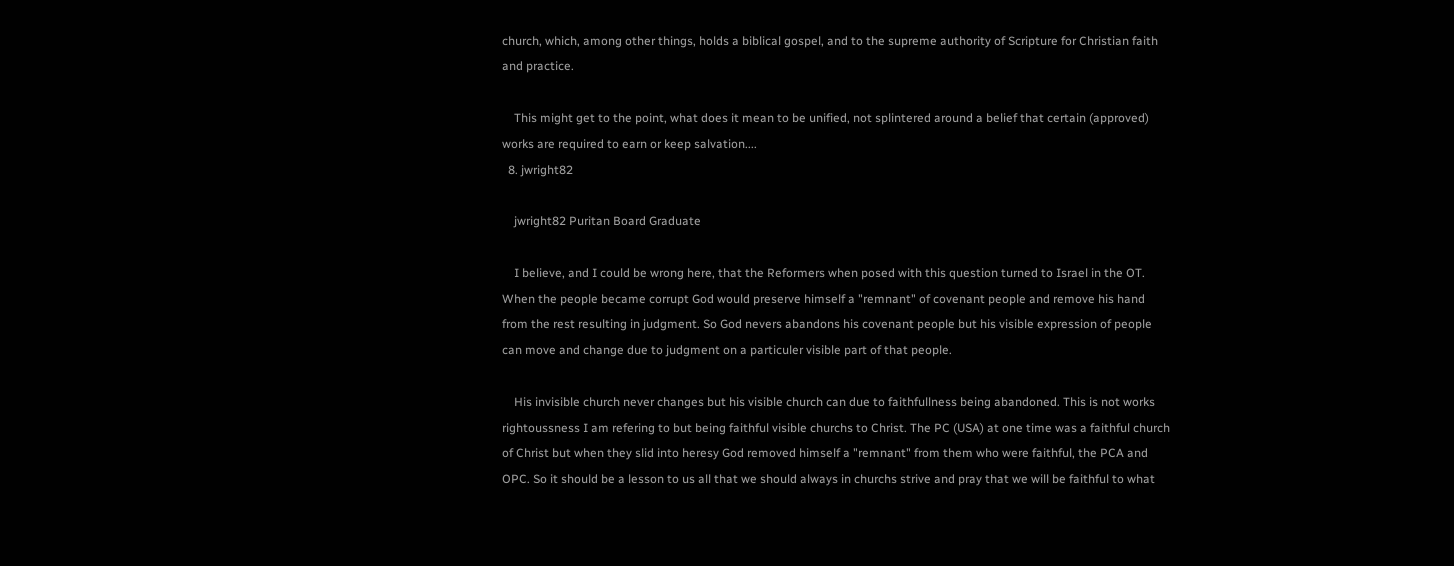church, which, among other things, holds a biblical gospel, and to the supreme authority of Scripture for Christian faith and practice.

    This might get to the point, what does it mean to be unified, not splintered around a belief that certain (approved) works are required to earn or keep salvation....
  8. jwright82

    jwright82 Puritan Board Graduate

    I believe, and I could be wrong here, that the Reformers when posed with this question turned to Israel in the OT. When the people became corrupt God would preserve himself a "remnant" of covenant people and remove his hand from the rest resulting in judgment. So God nevers abandons his covenant people but his visible expression of people can move and change due to judgment on a particuler visible part of that people.

    His invisible church never changes but his visible church can due to faithfullness being abandoned. This is not works rightoussness I am refering to but being faithful visible churchs to Christ. The PC (USA) at one time was a faithful church of Christ but when they slid into heresy God removed himself a "remnant" from them who were faithful, the PCA and OPC. So it should be a lesson to us all that we should always in churchs strive and pray that we will be faithful to what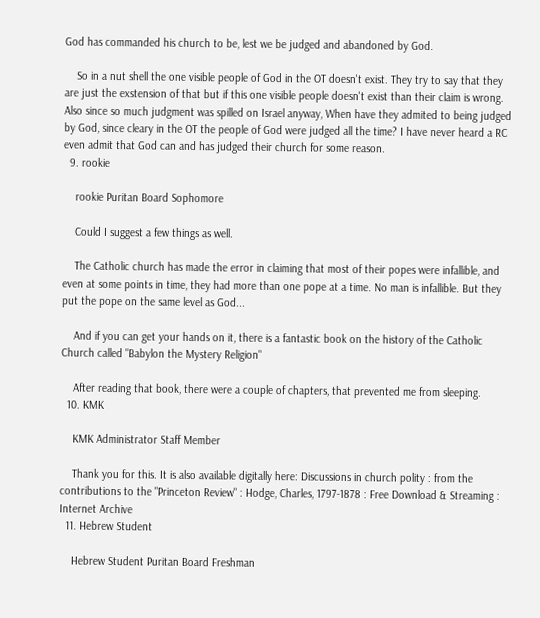God has commanded his church to be, lest we be judged and abandoned by God.

    So in a nut shell the one visible people of God in the OT doesn't exist. They try to say that they are just the exstension of that but if this one visible people doesn't exist than their claim is wrong. Also since so much judgment was spilled on Israel anyway, When have they admited to being judged by God, since cleary in the OT the people of God were judged all the time? I have never heard a RC even admit that God can and has judged their church for some reason.
  9. rookie

    rookie Puritan Board Sophomore

    Could I suggest a few things as well.

    The Catholic church has made the error in claiming that most of their popes were infallible, and even at some points in time, they had more than one pope at a time. No man is infallible. But they put the pope on the same level as God...

    And if you can get your hands on it, there is a fantastic book on the history of the Catholic Church called "Babylon the Mystery Religion"

    After reading that book, there were a couple of chapters, that prevented me from sleeping.
  10. KMK

    KMK Administrator Staff Member

    Thank you for this. It is also available digitally here: Discussions in church polity : from the contributions to the "Princeton Review" : Hodge, Charles, 1797-1878 : Free Download & Streaming : Internet Archive
  11. Hebrew Student

    Hebrew Student Puritan Board Freshman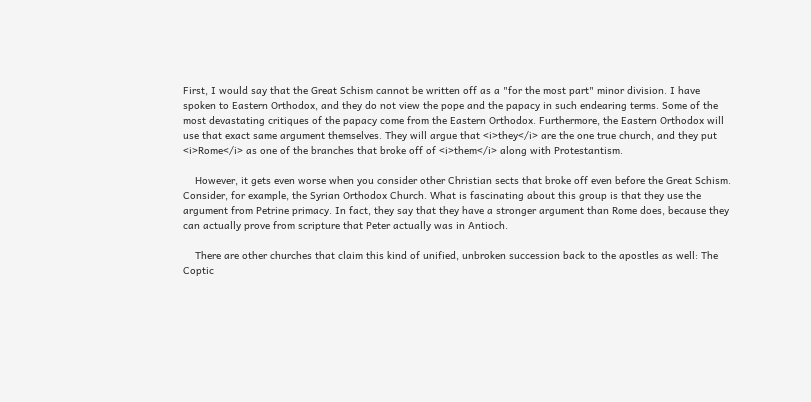First, I would say that the Great Schism cannot be written off as a "for the most part" minor division. I have spoken to Eastern Orthodox, and they do not view the pope and the papacy in such endearing terms. Some of the most devastating critiques of the papacy come from the Eastern Orthodox. Furthermore, the Eastern Orthodox will use that exact same argument themselves. They will argue that <i>they</i> are the one true church, and they put <i>Rome</i> as one of the branches that broke off of <i>them</i> along with Protestantism.

    However, it gets even worse when you consider other Christian sects that broke off even before the Great Schism. Consider, for example, the Syrian Orthodox Church. What is fascinating about this group is that they use the argument from Petrine primacy. In fact, they say that they have a stronger argument than Rome does, because they can actually prove from scripture that Peter actually was in Antioch.

    There are other churches that claim this kind of unified, unbroken succession back to the apostles as well: The Coptic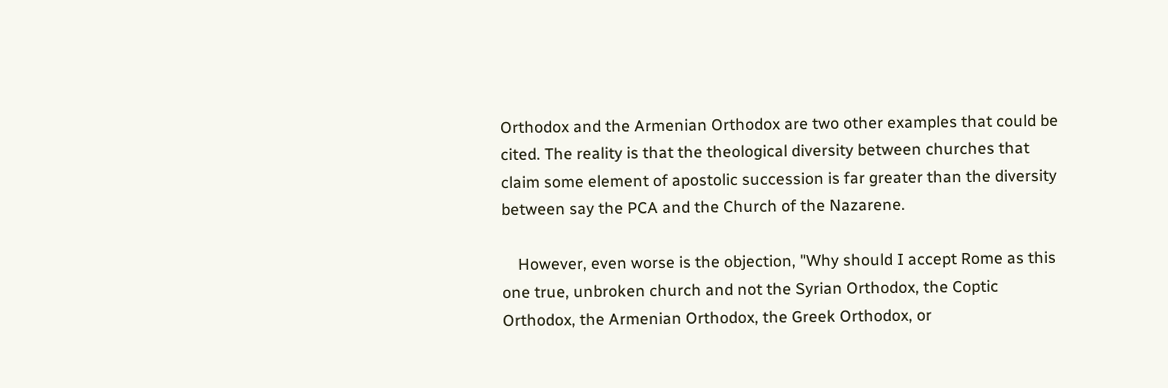Orthodox and the Armenian Orthodox are two other examples that could be cited. The reality is that the theological diversity between churches that claim some element of apostolic succession is far greater than the diversity between say the PCA and the Church of the Nazarene.

    However, even worse is the objection, "Why should I accept Rome as this one true, unbroken church and not the Syrian Orthodox, the Coptic Orthodox, the Armenian Orthodox, the Greek Orthodox, or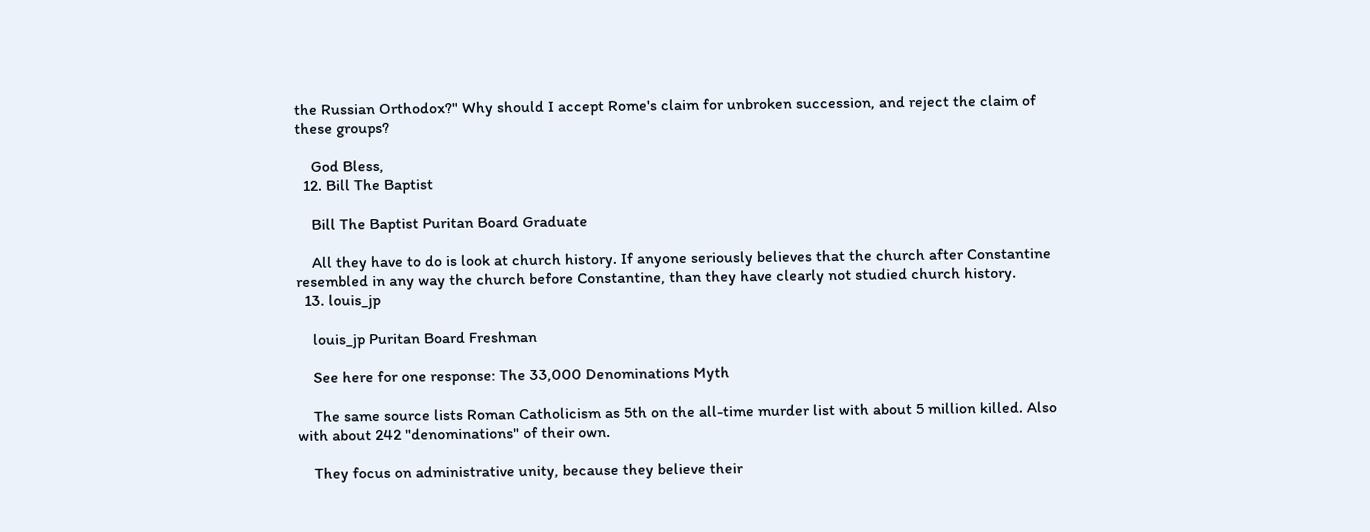the Russian Orthodox?" Why should I accept Rome's claim for unbroken succession, and reject the claim of these groups?

    God Bless,
  12. Bill The Baptist

    Bill The Baptist Puritan Board Graduate

    All they have to do is look at church history. If anyone seriously believes that the church after Constantine resembled in any way the church before Constantine, than they have clearly not studied church history.
  13. louis_jp

    louis_jp Puritan Board Freshman

    See here for one response: The 33,000 Denominations Myth

    The same source lists Roman Catholicism as 5th on the all-time murder list with about 5 million killed. Also with about 242 "denominations" of their own.

    They focus on administrative unity, because they believe their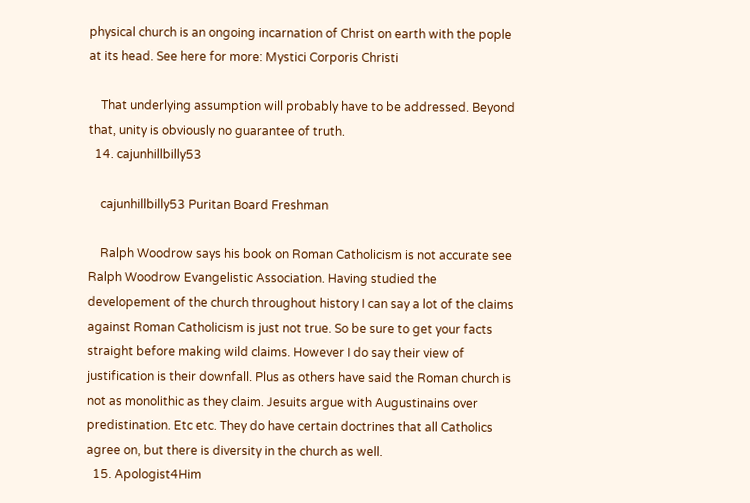physical church is an ongoing incarnation of Christ on earth with the pople at its head. See here for more: Mystici Corporis Christi

    That underlying assumption will probably have to be addressed. Beyond that, unity is obviously no guarantee of truth.
  14. cajunhillbilly53

    cajunhillbilly53 Puritan Board Freshman

    Ralph Woodrow says his book on Roman Catholicism is not accurate see Ralph Woodrow Evangelistic Association. Having studied the developement of the church throughout history I can say a lot of the claims against Roman Catholicism is just not true. So be sure to get your facts straight before making wild claims. However I do say their view of justification is their downfall. Plus as others have said the Roman church is not as monolithic as they claim. Jesuits argue with Augustinains over predistination. Etc etc. They do have certain doctrines that all Catholics agree on, but there is diversity in the church as well.
  15. Apologist4Him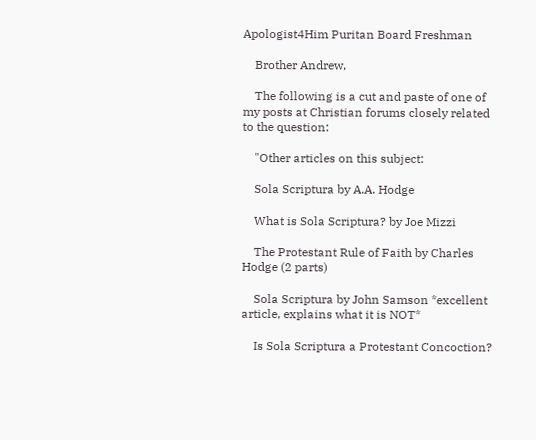Apologist4Him Puritan Board Freshman

    Brother Andrew,

    The following is a cut and paste of one of my posts at Christian forums closely related to the question:

    "Other articles on this subject:

    Sola Scriptura by A.A. Hodge

    What is Sola Scriptura? by Joe Mizzi

    The Protestant Rule of Faith by Charles Hodge (2 parts)

    Sola Scriptura by John Samson *excellent article, explains what it is NOT*

    Is Sola Scriptura a Protestant Concoction?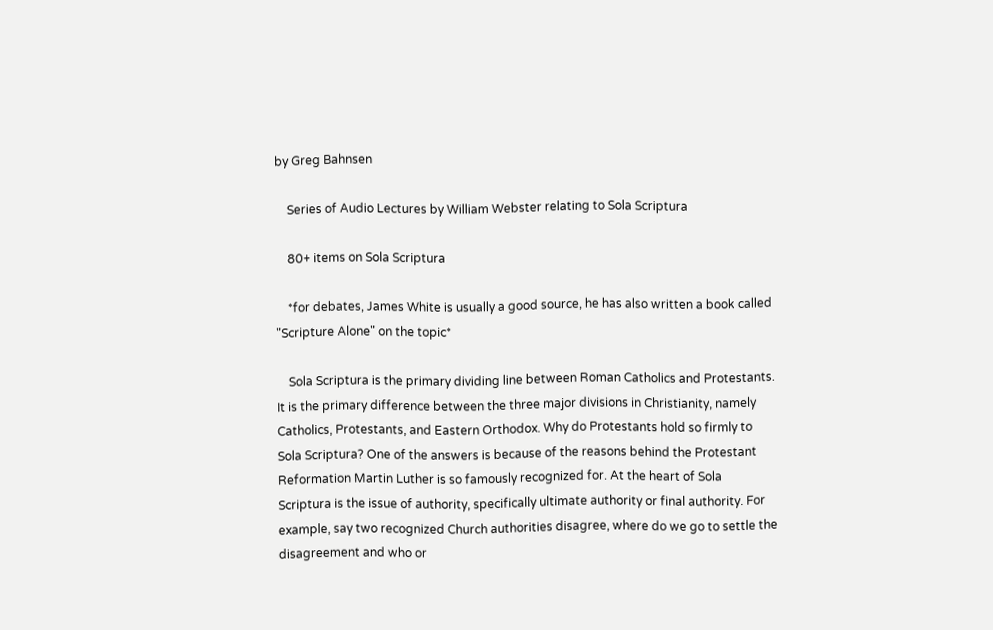by Greg Bahnsen

    Series of Audio Lectures by William Webster relating to Sola Scriptura

    80+ items on Sola Scriptura

    *for debates, James White is usually a good source, he has also written a book called "Scripture Alone" on the topic*

    Sola Scriptura is the primary dividing line between Roman Catholics and Protestants. It is the primary difference between the three major divisions in Christianity, namely Catholics, Protestants, and Eastern Orthodox. Why do Protestants hold so firmly to Sola Scriptura? One of the answers is because of the reasons behind the Protestant Reformation Martin Luther is so famously recognized for. At the heart of Sola Scriptura is the issue of authority, specifically ultimate authority or final authority. For example, say two recognized Church authorities disagree, where do we go to settle the disagreement and who or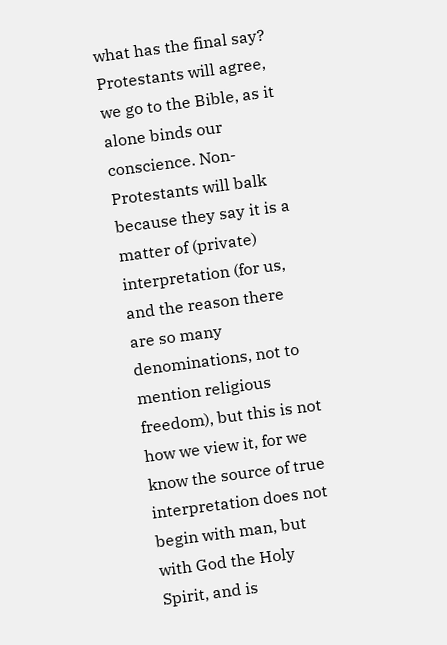what has the final say? Protestants will agree, we go to the Bible, as it alone binds our conscience. Non-Protestants will balk because they say it is a matter of (private) interpretation (for us, and the reason there are so many denominations, not to mention religious freedom), but this is not how we view it, for we know the source of true interpretation does not begin with man, but with God the Holy Spirit, and is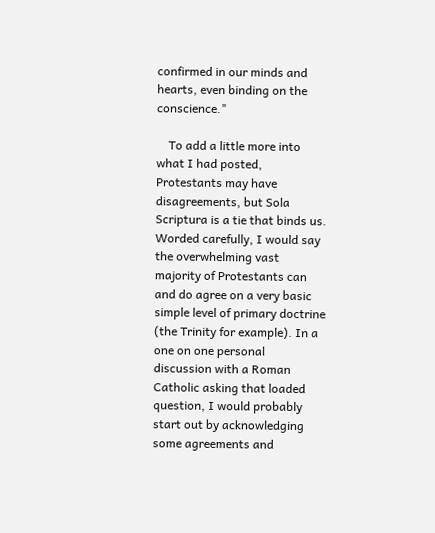confirmed in our minds and hearts, even binding on the conscience."

    To add a little more into what I had posted, Protestants may have disagreements, but Sola Scriptura is a tie that binds us. Worded carefully, I would say the overwhelming vast majority of Protestants can and do agree on a very basic simple level of primary doctrine (the Trinity for example). In a one on one personal discussion with a Roman Catholic asking that loaded question, I would probably start out by acknowledging some agreements and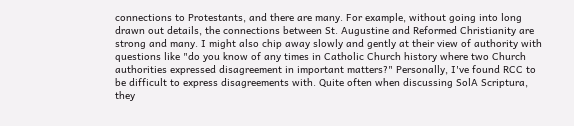connections to Protestants, and there are many. For example, without going into long drawn out details, the connections between St. Augustine and Reformed Christianity are strong and many. I might also chip away slowly and gently at their view of authority with questions like "do you know of any times in Catholic Church history where two Church authorities expressed disagreement in important matters?" Personally, I've found RCC to be difficult to express disagreements with. Quite often when discussing SolA Scriptura, they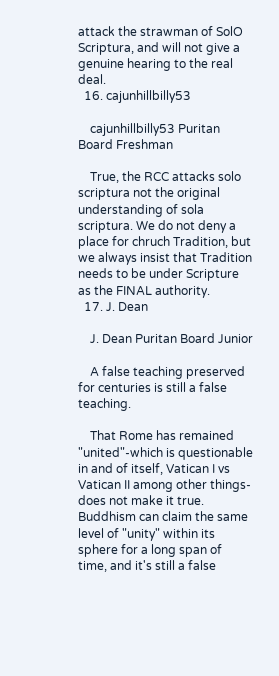attack the strawman of SolO Scriptura, and will not give a genuine hearing to the real deal.
  16. cajunhillbilly53

    cajunhillbilly53 Puritan Board Freshman

    True, the RCC attacks solo scriptura not the original understanding of sola scriptura. We do not deny a place for chruch Tradition, but we always insist that Tradition needs to be under Scripture as the FINAL authority.
  17. J. Dean

    J. Dean Puritan Board Junior

    A false teaching preserved for centuries is still a false teaching.

    That Rome has remained "united"-which is questionable in and of itself, Vatican I vs Vatican II among other things-does not make it true. Buddhism can claim the same level of "unity" within its sphere for a long span of time, and it's still a false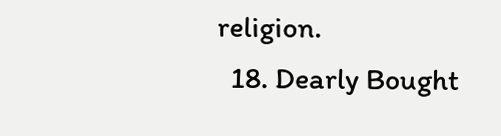religion.
  18. Dearly Bought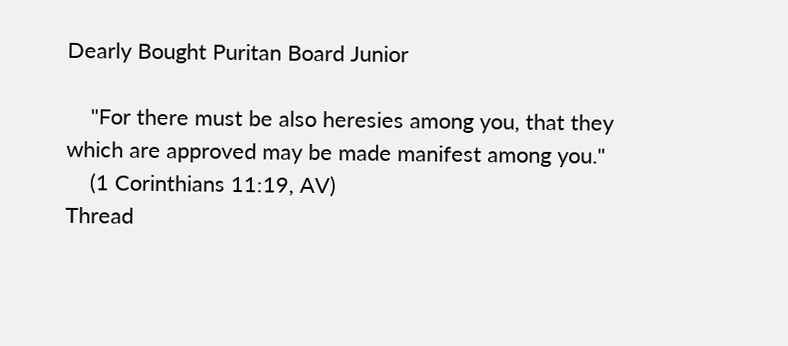Dearly Bought Puritan Board Junior

    "For there must be also heresies among you, that they which are approved may be made manifest among you."
    (1 Corinthians 11:19, AV)
Thread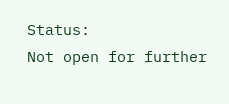Status:
Not open for further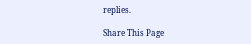replies.

Share This Page